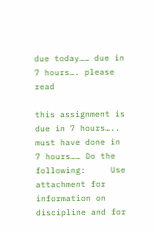due today…… due in 7 hours…. please read

this assignment is due in 7 hours….. must have done in 7 hours…… Do the following:     Use attachment for information on discipline and for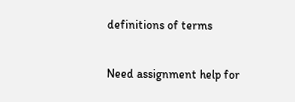definitions of terms

Need assignment help for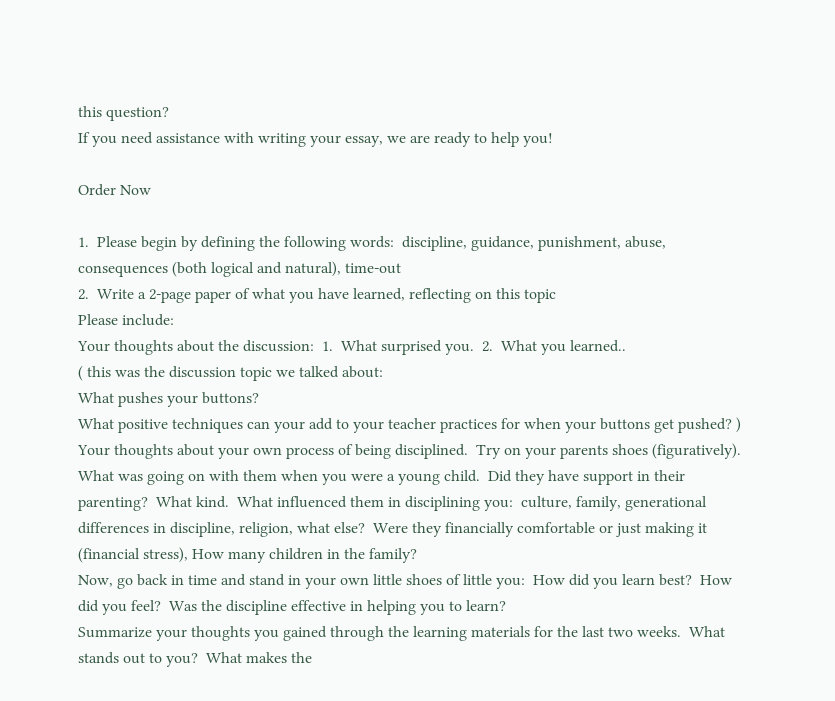this question?
If you need assistance with writing your essay, we are ready to help you!

Order Now

1.  Please begin by defining the following words:  discipline, guidance, punishment, abuse, consequences (both logical and natural), time-out
2.  Write a 2-page paper of what you have learned, reflecting on this topic
Please include:
Your thoughts about the discussion:  1.  What surprised you.  2.  What you learned..
( this was the discussion topic we talked about:
What pushes your buttons?
What positive techniques can your add to your teacher practices for when your buttons get pushed? )
Your thoughts about your own process of being disciplined.  Try on your parents shoes (figuratively).  What was going on with them when you were a young child.  Did they have support in their parenting?  What kind.  What influenced them in disciplining you:  culture, family, generational differences in discipline, religion, what else?  Were they financially comfortable or just making it (financial stress), How many children in the family?
Now, go back in time and stand in your own little shoes of little you:  How did you learn best?  How did you feel?  Was the discipline effective in helping you to learn?
Summarize your thoughts you gained through the learning materials for the last two weeks.  What stands out to you?  What makes the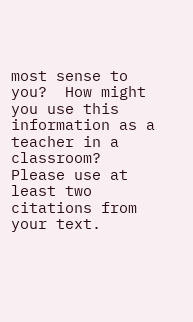most sense to you?  How might you use this information as a teacher in a classroom?
Please use at least two citations from your text.